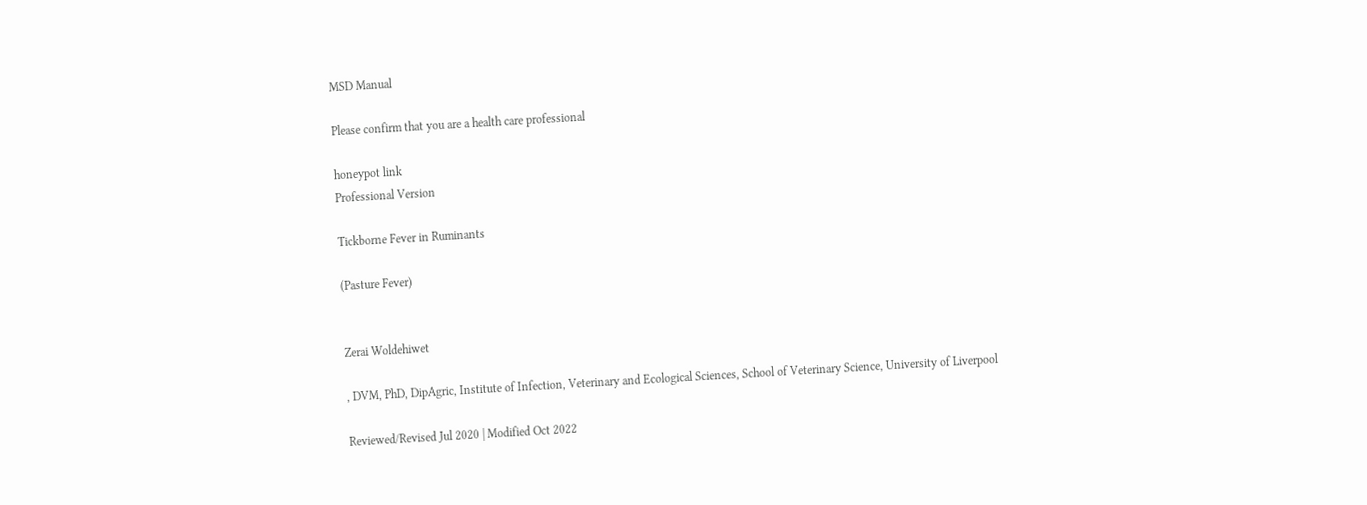MSD Manual

Please confirm that you are a health care professional

honeypot link
Professional Version

Tickborne Fever in Ruminants

(Pasture Fever)


Zerai Woldehiwet

, DVM, PhD, DipAgric, Institute of Infection, Veterinary and Ecological Sciences, School of Veterinary Science, University of Liverpool

Reviewed/Revised Jul 2020 | Modified Oct 2022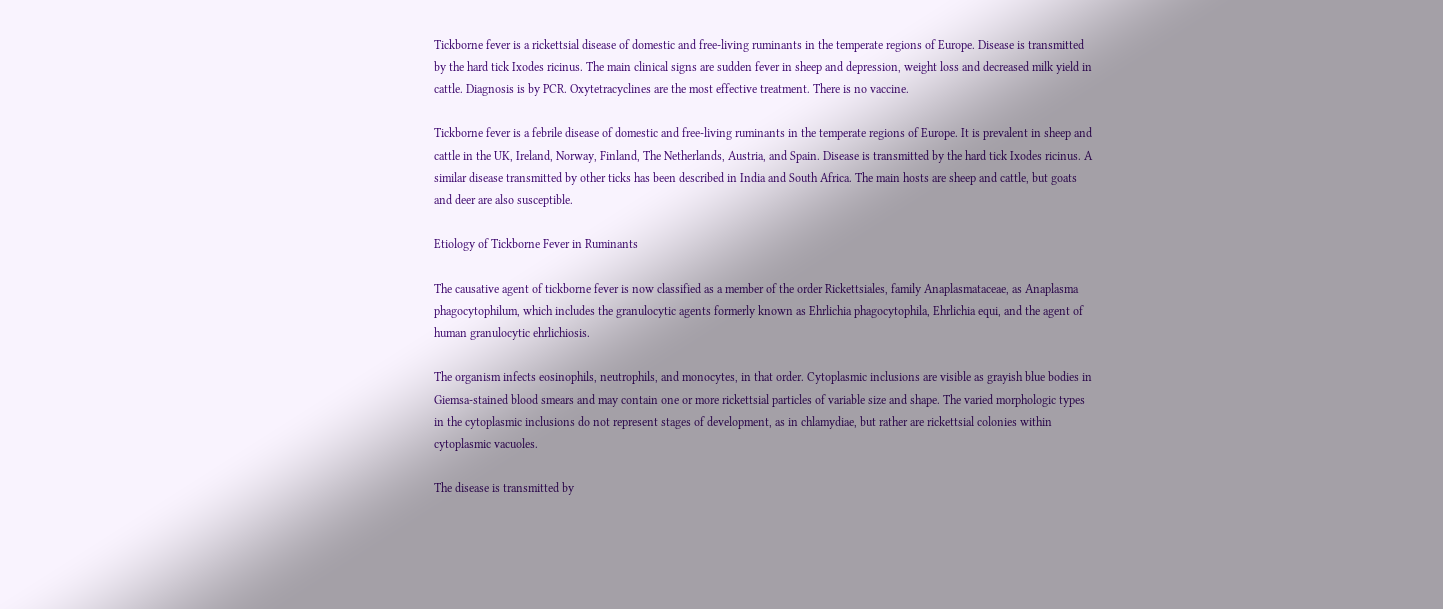Tickborne fever is a rickettsial disease of domestic and free-living ruminants in the temperate regions of Europe. Disease is transmitted by the hard tick Ixodes ricinus. The main clinical signs are sudden fever in sheep and depression, weight loss and decreased milk yield in cattle. Diagnosis is by PCR. Oxytetracyclines are the most effective treatment. There is no vaccine.

Tickborne fever is a febrile disease of domestic and free-living ruminants in the temperate regions of Europe. It is prevalent in sheep and cattle in the UK, Ireland, Norway, Finland, The Netherlands, Austria, and Spain. Disease is transmitted by the hard tick Ixodes ricinus. A similar disease transmitted by other ticks has been described in India and South Africa. The main hosts are sheep and cattle, but goats and deer are also susceptible.

Etiology of Tickborne Fever in Ruminants

The causative agent of tickborne fever is now classified as a member of the order Rickettsiales, family Anaplasmataceae, as Anaplasma phagocytophilum, which includes the granulocytic agents formerly known as Ehrlichia phagocytophila, Ehrlichia equi, and the agent of human granulocytic ehrlichiosis.

The organism infects eosinophils, neutrophils, and monocytes, in that order. Cytoplasmic inclusions are visible as grayish blue bodies in Giemsa-stained blood smears and may contain one or more rickettsial particles of variable size and shape. The varied morphologic types in the cytoplasmic inclusions do not represent stages of development, as in chlamydiae, but rather are rickettsial colonies within cytoplasmic vacuoles.

The disease is transmitted by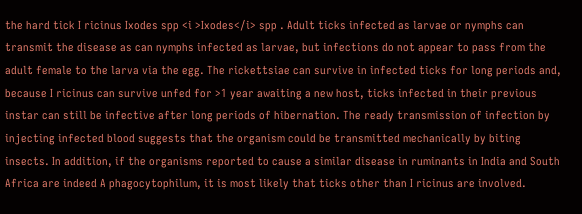the hard tick I ricinus Ixodes spp <i >Ixodes</i> spp . Adult ticks infected as larvae or nymphs can transmit the disease as can nymphs infected as larvae, but infections do not appear to pass from the adult female to the larva via the egg. The rickettsiae can survive in infected ticks for long periods and, because I ricinus can survive unfed for >1 year awaiting a new host, ticks infected in their previous instar can still be infective after long periods of hibernation. The ready transmission of infection by injecting infected blood suggests that the organism could be transmitted mechanically by biting insects. In addition, if the organisms reported to cause a similar disease in ruminants in India and South Africa are indeed A phagocytophilum, it is most likely that ticks other than I ricinus are involved.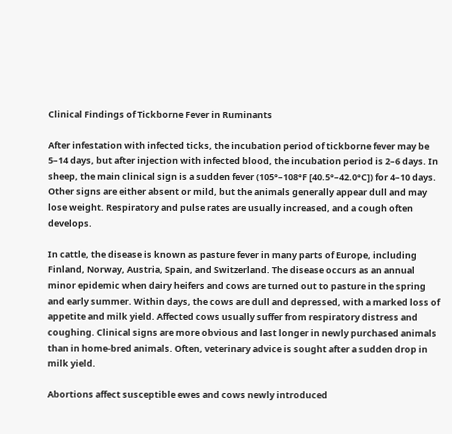Clinical Findings of Tickborne Fever in Ruminants

After infestation with infected ticks, the incubation period of tickborne fever may be 5–14 days, but after injection with infected blood, the incubation period is 2–6 days. In sheep, the main clinical sign is a sudden fever (105°–108°F [40.5°–42.0°C]) for 4–10 days. Other signs are either absent or mild, but the animals generally appear dull and may lose weight. Respiratory and pulse rates are usually increased, and a cough often develops.

In cattle, the disease is known as pasture fever in many parts of Europe, including Finland, Norway, Austria, Spain, and Switzerland. The disease occurs as an annual minor epidemic when dairy heifers and cows are turned out to pasture in the spring and early summer. Within days, the cows are dull and depressed, with a marked loss of appetite and milk yield. Affected cows usually suffer from respiratory distress and coughing. Clinical signs are more obvious and last longer in newly purchased animals than in home-bred animals. Often, veterinary advice is sought after a sudden drop in milk yield.

Abortions affect susceptible ewes and cows newly introduced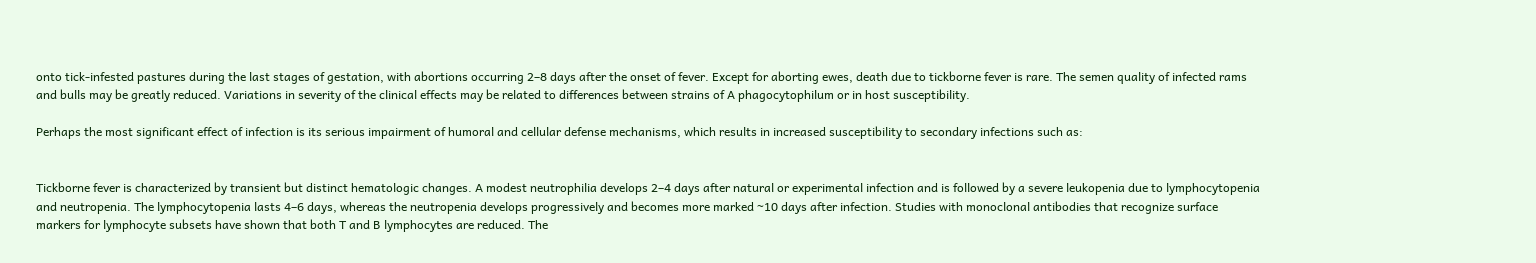onto tick-infested pastures during the last stages of gestation, with abortions occurring 2–8 days after the onset of fever. Except for aborting ewes, death due to tickborne fever is rare. The semen quality of infected rams and bulls may be greatly reduced. Variations in severity of the clinical effects may be related to differences between strains of A phagocytophilum or in host susceptibility.

Perhaps the most significant effect of infection is its serious impairment of humoral and cellular defense mechanisms, which results in increased susceptibility to secondary infections such as:


Tickborne fever is characterized by transient but distinct hematologic changes. A modest neutrophilia develops 2–4 days after natural or experimental infection and is followed by a severe leukopenia due to lymphocytopenia and neutropenia. The lymphocytopenia lasts 4–6 days, whereas the neutropenia develops progressively and becomes more marked ~10 days after infection. Studies with monoclonal antibodies that recognize surface markers for lymphocyte subsets have shown that both T and B lymphocytes are reduced. The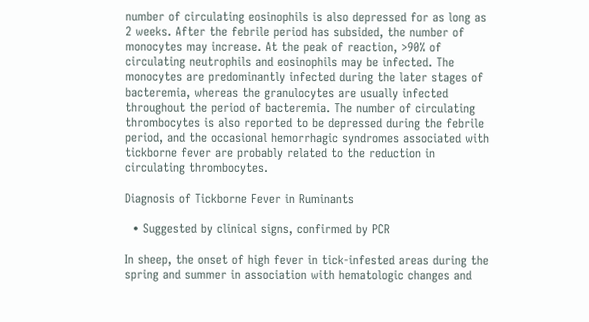number of circulating eosinophils is also depressed for as long as 2 weeks. After the febrile period has subsided, the number of monocytes may increase. At the peak of reaction, >90% of circulating neutrophils and eosinophils may be infected. The monocytes are predominantly infected during the later stages of bacteremia, whereas the granulocytes are usually infected throughout the period of bacteremia. The number of circulating thrombocytes is also reported to be depressed during the febrile period, and the occasional hemorrhagic syndromes associated with tickborne fever are probably related to the reduction in circulating thrombocytes.

Diagnosis of Tickborne Fever in Ruminants

  • Suggested by clinical signs, confirmed by PCR

In sheep, the onset of high fever in tick-infested areas during the spring and summer in association with hematologic changes and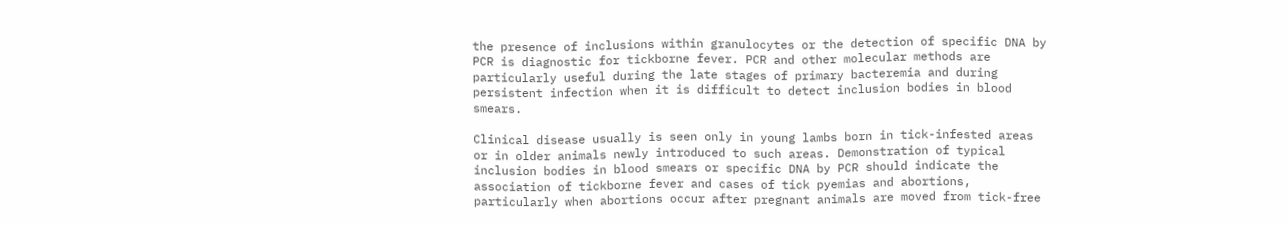the presence of inclusions within granulocytes or the detection of specific DNA by PCR is diagnostic for tickborne fever. PCR and other molecular methods are particularly useful during the late stages of primary bacteremia and during persistent infection when it is difficult to detect inclusion bodies in blood smears.

Clinical disease usually is seen only in young lambs born in tick-infested areas or in older animals newly introduced to such areas. Demonstration of typical inclusion bodies in blood smears or specific DNA by PCR should indicate the association of tickborne fever and cases of tick pyemias and abortions, particularly when abortions occur after pregnant animals are moved from tick-free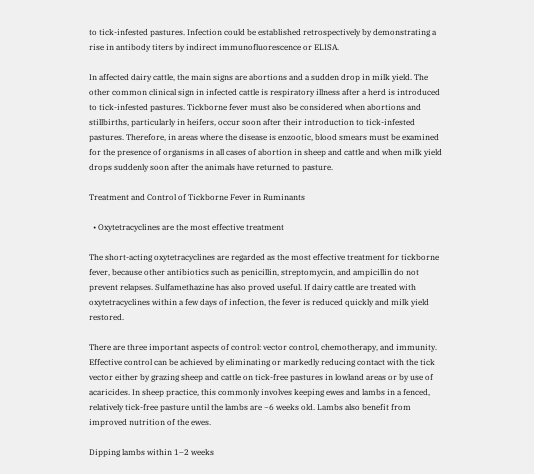to tick-infested pastures. Infection could be established retrospectively by demonstrating a rise in antibody titers by indirect immunofluorescence or ELISA.

In affected dairy cattle, the main signs are abortions and a sudden drop in milk yield. The other common clinical sign in infected cattle is respiratory illness after a herd is introduced to tick-infested pastures. Tickborne fever must also be considered when abortions and stillbirths, particularly in heifers, occur soon after their introduction to tick-infested pastures. Therefore, in areas where the disease is enzootic, blood smears must be examined for the presence of organisms in all cases of abortion in sheep and cattle and when milk yield drops suddenly soon after the animals have returned to pasture.

Treatment and Control of Tickborne Fever in Ruminants

  • Oxytetracyclines are the most effective treatment

The short-acting oxytetracyclines are regarded as the most effective treatment for tickborne fever, because other antibiotics such as penicillin, streptomycin, and ampicillin do not prevent relapses. Sulfamethazine has also proved useful. If dairy cattle are treated with oxytetracyclines within a few days of infection, the fever is reduced quickly and milk yield restored.

There are three important aspects of control: vector control, chemotherapy, and immunity. Effective control can be achieved by eliminating or markedly reducing contact with the tick vector either by grazing sheep and cattle on tick-free pastures in lowland areas or by use of acaricides. In sheep practice, this commonly involves keeping ewes and lambs in a fenced, relatively tick-free pasture until the lambs are ~6 weeks old. Lambs also benefit from improved nutrition of the ewes.

Dipping lambs within 1–2 weeks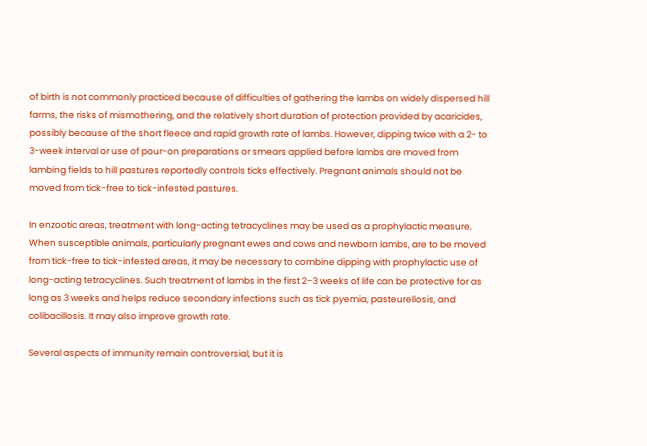of birth is not commonly practiced because of difficulties of gathering the lambs on widely dispersed hill farms, the risks of mismothering, and the relatively short duration of protection provided by acaricides, possibly because of the short fleece and rapid growth rate of lambs. However, dipping twice with a 2- to 3-week interval or use of pour-on preparations or smears applied before lambs are moved from lambing fields to hill pastures reportedly controls ticks effectively. Pregnant animals should not be moved from tick-free to tick-infested pastures.

In enzootic areas, treatment with long-acting tetracyclines may be used as a prophylactic measure. When susceptible animals, particularly pregnant ewes and cows and newborn lambs, are to be moved from tick-free to tick-infested areas, it may be necessary to combine dipping with prophylactic use of long-acting tetracyclines. Such treatment of lambs in the first 2–3 weeks of life can be protective for as long as 3 weeks and helps reduce secondary infections such as tick pyemia, pasteurellosis, and colibacillosis. It may also improve growth rate.

Several aspects of immunity remain controversial, but it is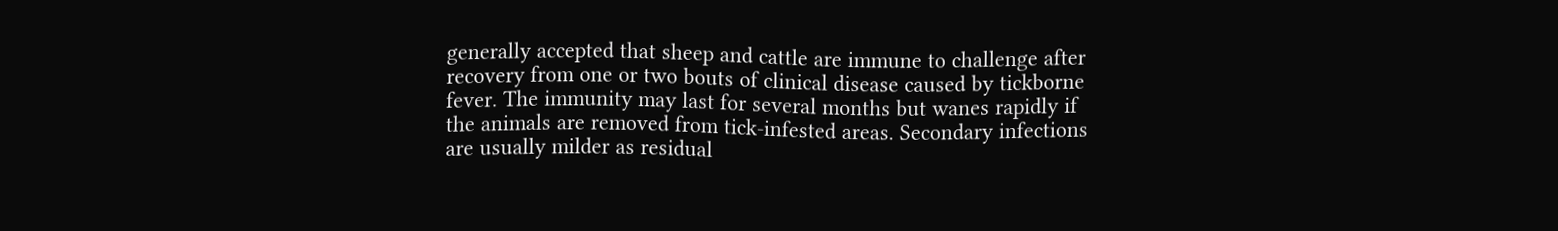generally accepted that sheep and cattle are immune to challenge after recovery from one or two bouts of clinical disease caused by tickborne fever. The immunity may last for several months but wanes rapidly if the animals are removed from tick-infested areas. Secondary infections are usually milder as residual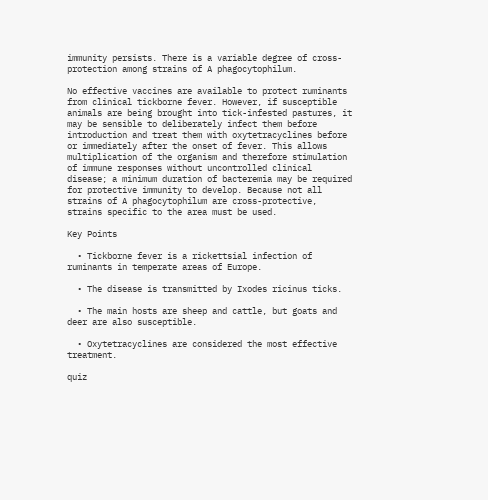immunity persists. There is a variable degree of cross-protection among strains of A phagocytophilum.

No effective vaccines are available to protect ruminants from clinical tickborne fever. However, if susceptible animals are being brought into tick-infested pastures, it may be sensible to deliberately infect them before introduction and treat them with oxytetracyclines before or immediately after the onset of fever. This allows multiplication of the organism and therefore stimulation of immune responses without uncontrolled clinical disease; a minimum duration of bacteremia may be required for protective immunity to develop. Because not all strains of A phagocytophilum are cross-protective, strains specific to the area must be used.

Key Points

  • Tickborne fever is a rickettsial infection of ruminants in temperate areas of Europe.

  • The disease is transmitted by Ixodes ricinus ticks.

  • The main hosts are sheep and cattle, but goats and deer are also susceptible.

  • Oxytetracyclines are considered the most effective treatment.

quiz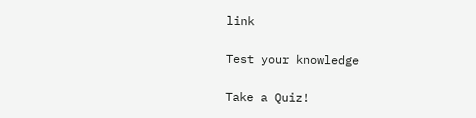link

Test your knowledge

Take a Quiz!